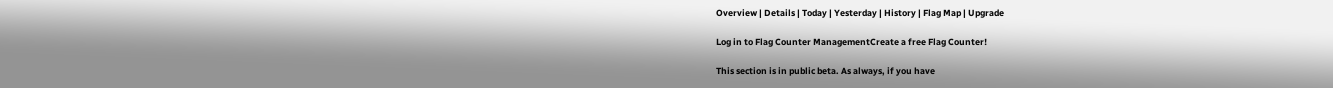Overview | Details | Today | Yesterday | History | Flag Map | Upgrade

Log in to Flag Counter ManagementCreate a free Flag Counter!

This section is in public beta. As always, if you have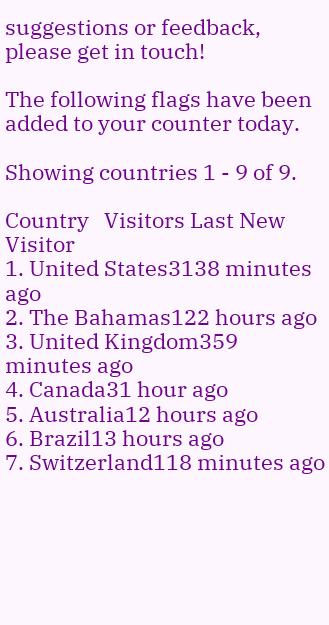suggestions or feedback, please get in touch!

The following flags have been added to your counter today.

Showing countries 1 - 9 of 9.

Country   Visitors Last New Visitor
1. United States3138 minutes ago
2. The Bahamas122 hours ago
3. United Kingdom359 minutes ago
4. Canada31 hour ago
5. Australia12 hours ago
6. Brazil13 hours ago
7. Switzerland118 minutes ago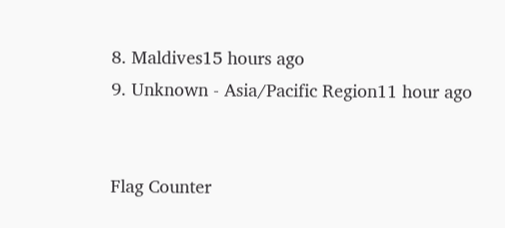8. Maldives15 hours ago
9. Unknown - Asia/Pacific Region11 hour ago


Flag Counter